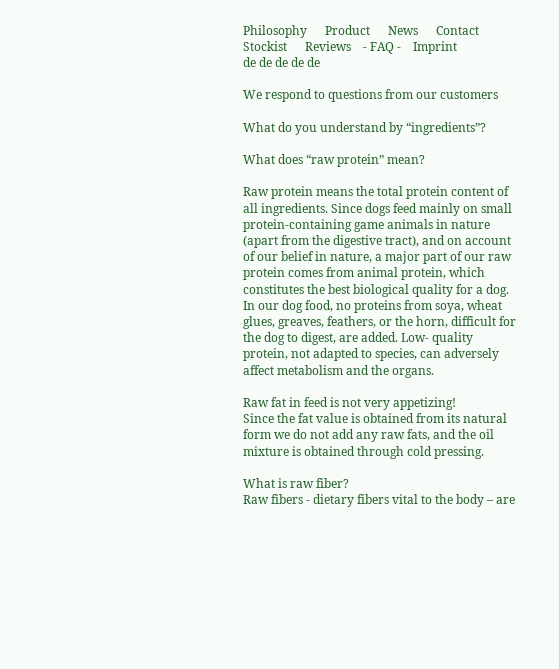Philosophy      Product      News      Contact      Stockist      Reviews    - FAQ -    Imprint
de de de de de

We respond to questions from our customers

What do you understand by “ingredients”?

What does “raw protein” mean?

Raw protein means the total protein content of all ingredients. Since dogs feed mainly on small protein-containing game animals in nature (apart from the digestive tract), and on account of our belief in nature, a major part of our raw protein comes from animal protein, which constitutes the best biological quality for a dog. In our dog food, no proteins from soya, wheat glues, greaves, feathers, or the horn, difficult for the dog to digest, are added. Low- quality protein, not adapted to species, can adversely affect metabolism and the organs.

Raw fat in feed is not very appetizing!
Since the fat value is obtained from its natural form we do not add any raw fats, and the oil mixture is obtained through cold pressing.

What is raw fiber?
Raw fibers - dietary fibers vital to the body – are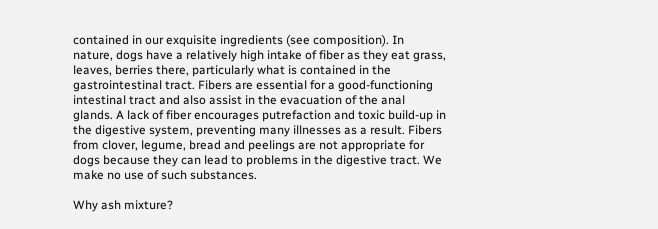contained in our exquisite ingredients (see composition). In nature, dogs have a relatively high intake of fiber as they eat grass, leaves, berries there, particularly what is contained in the gastrointestinal tract. Fibers are essential for a good-functioning intestinal tract and also assist in the evacuation of the anal glands. A lack of fiber encourages putrefaction and toxic build-up in the digestive system, preventing many illnesses as a result. Fibers from clover, legume, bread and peelings are not appropriate for dogs because they can lead to problems in the digestive tract. We make no use of such substances.

Why ash mixture?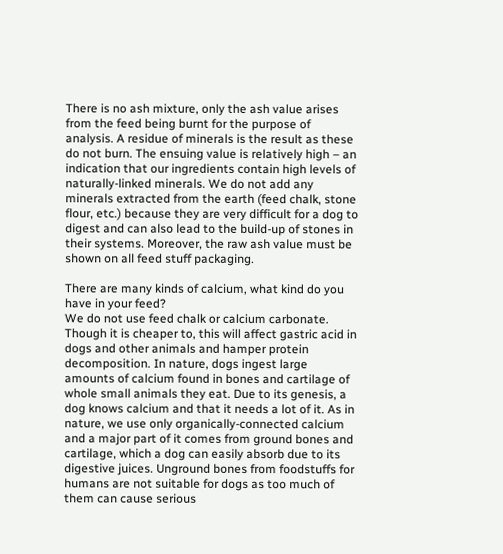There is no ash mixture, only the ash value arises from the feed being burnt for the purpose of analysis. A residue of minerals is the result as these do not burn. The ensuing value is relatively high – an indication that our ingredients contain high levels of naturally-linked minerals. We do not add any minerals extracted from the earth (feed chalk, stone flour, etc.) because they are very difficult for a dog to digest and can also lead to the build-up of stones in their systems. Moreover, the raw ash value must be shown on all feed stuff packaging.

There are many kinds of calcium, what kind do you have in your feed?
We do not use feed chalk or calcium carbonate. Though it is cheaper to, this will affect gastric acid in dogs and other animals and hamper protein decomposition. In nature, dogs ingest large amounts of calcium found in bones and cartilage of whole small animals they eat. Due to its genesis, a dog knows calcium and that it needs a lot of it. As in nature, we use only organically-connected calcium and a major part of it comes from ground bones and cartilage, which a dog can easily absorb due to its digestive juices. Unground bones from foodstuffs for humans are not suitable for dogs as too much of them can cause serious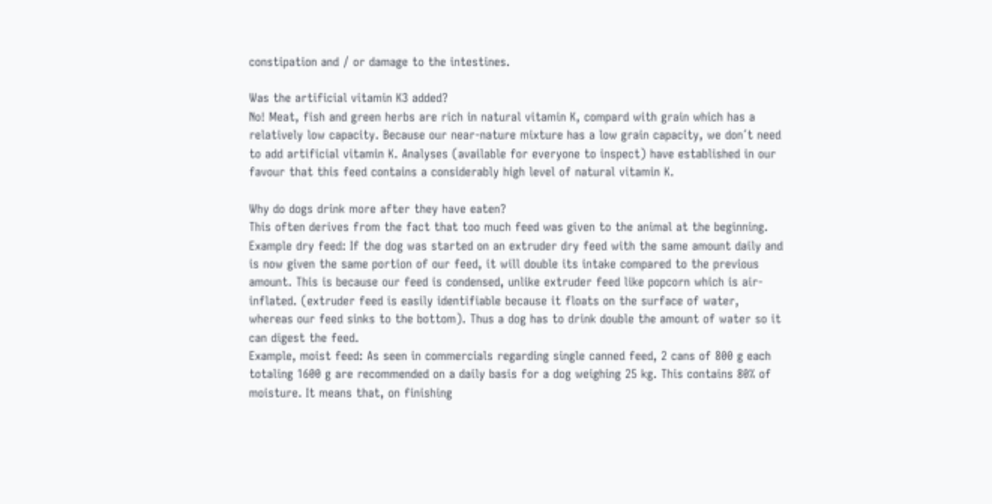constipation and / or damage to the intestines.

Was the artificial vitamin K3 added?
No! Meat, fish and green herbs are rich in natural vitamin K, compard with grain which has a relatively low capacity. Because our near-nature mixture has a low grain capacity, we don´t need to add artificial vitamin K. Analyses (available for everyone to inspect) have established in our favour that this feed contains a considerably high level of natural vitamin K.

Why do dogs drink more after they have eaten?
This often derives from the fact that too much feed was given to the animal at the beginning.
Example dry feed: If the dog was started on an extruder dry feed with the same amount daily and is now given the same portion of our feed, it will double its intake compared to the previous amount. This is because our feed is condensed, unlike extruder feed like popcorn which is air-inflated. (extruder feed is easily identifiable because it floats on the surface of water, whereas our feed sinks to the bottom). Thus a dog has to drink double the amount of water so it can digest the feed.
Example, moist feed: As seen in commercials regarding single canned feed, 2 cans of 800 g each totaling 1600 g are recommended on a daily basis for a dog weighing 25 kg. This contains 80% of moisture. It means that, on finishing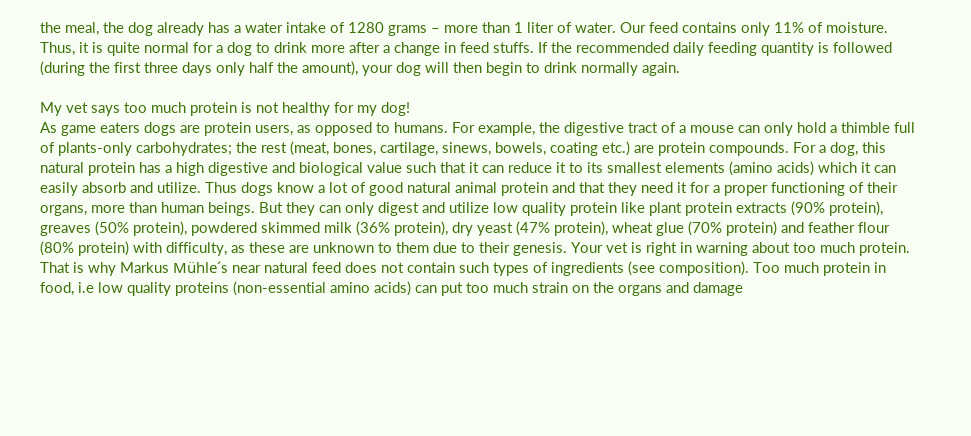the meal, the dog already has a water intake of 1280 grams – more than 1 liter of water. Our feed contains only 11% of moisture. Thus, it is quite normal for a dog to drink more after a change in feed stuffs. If the recommended daily feeding quantity is followed (during the first three days only half the amount), your dog will then begin to drink normally again.

My vet says too much protein is not healthy for my dog!
As game eaters dogs are protein users, as opposed to humans. For example, the digestive tract of a mouse can only hold a thimble full of plants-only carbohydrates; the rest (meat, bones, cartilage, sinews, bowels, coating etc.) are protein compounds. For a dog, this natural protein has a high digestive and biological value such that it can reduce it to its smallest elements (amino acids) which it can easily absorb and utilize. Thus dogs know a lot of good natural animal protein and that they need it for a proper functioning of their organs, more than human beings. But they can only digest and utilize low quality protein like plant protein extracts (90% protein), greaves (50% protein), powdered skimmed milk (36% protein), dry yeast (47% protein), wheat glue (70% protein) and feather flour (80% protein) with difficulty, as these are unknown to them due to their genesis. Your vet is right in warning about too much protein. That is why Markus Mühle´s near natural feed does not contain such types of ingredients (see composition). Too much protein in food, i.e low quality proteins (non-essential amino acids) can put too much strain on the organs and damage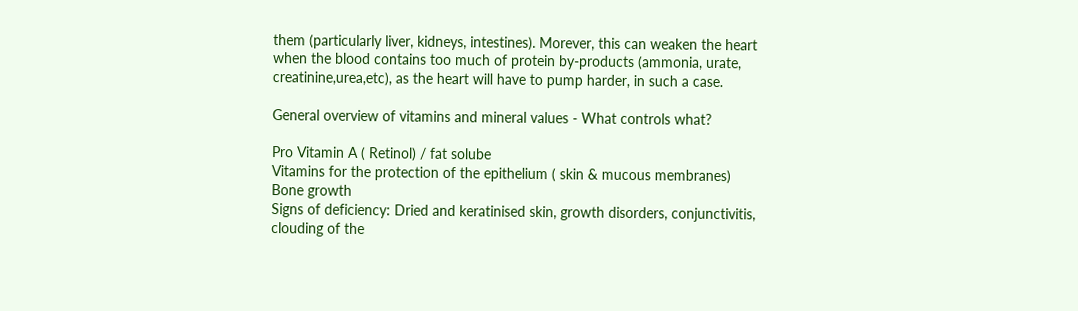them (particularly liver, kidneys, intestines). Morever, this can weaken the heart when the blood contains too much of protein by-products (ammonia, urate, creatinine,urea,etc), as the heart will have to pump harder, in such a case.

General overview of vitamins and mineral values - What controls what?

Pro Vitamin A ( Retinol) / fat solube
Vitamins for the protection of the epithelium ( skin & mucous membranes)
Bone growth
Signs of deficiency: Dried and keratinised skin, growth disorders, conjunctivitis, clouding of the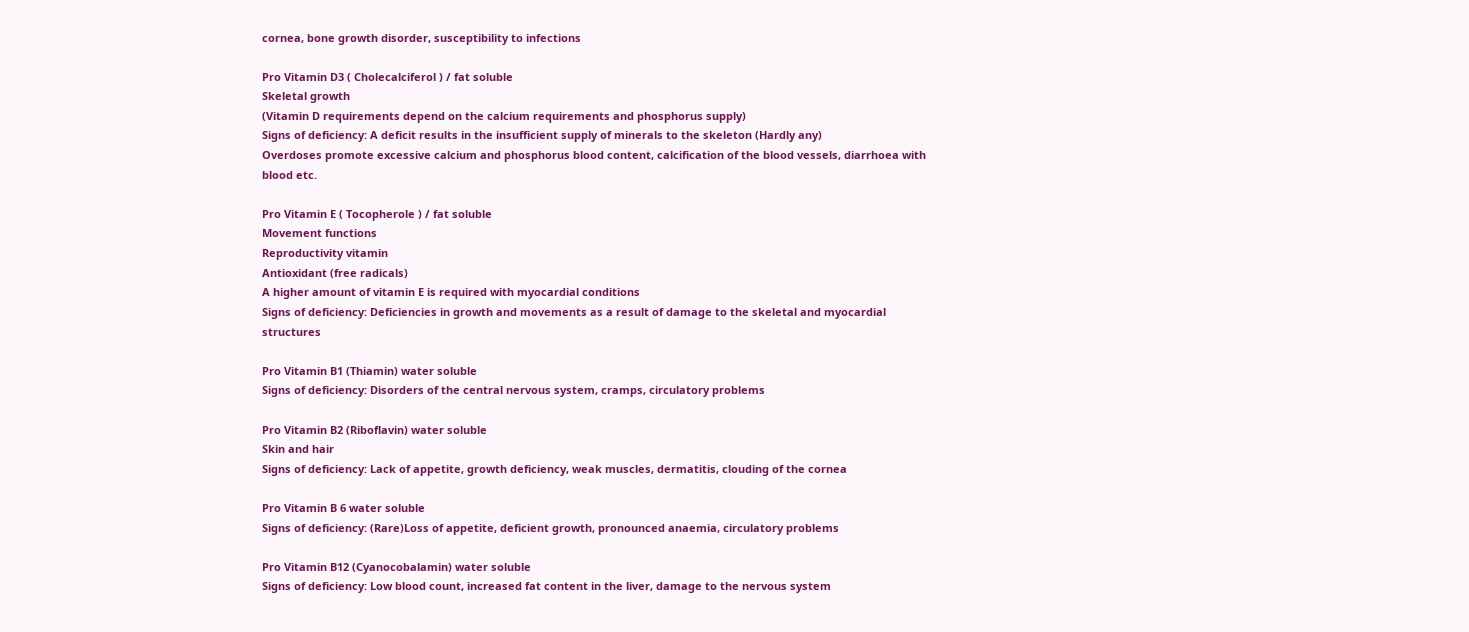cornea, bone growth disorder, susceptibility to infections

Pro Vitamin D3 ( Cholecalciferol ) / fat soluble
Skeletal growth
(Vitamin D requirements depend on the calcium requirements and phosphorus supply)
Signs of deficiency: A deficit results in the insufficient supply of minerals to the skeleton (Hardly any)
Overdoses promote excessive calcium and phosphorus blood content, calcification of the blood vessels, diarrhoea with blood etc.

Pro Vitamin E ( Tocopherole ) / fat soluble
Movement functions
Reproductivity vitamin
Antioxidant (free radicals)
A higher amount of vitamin E is required with myocardial conditions
Signs of deficiency: Deficiencies in growth and movements as a result of damage to the skeletal and myocardial structures

Pro Vitamin B1 (Thiamin) water soluble
Signs of deficiency: Disorders of the central nervous system, cramps, circulatory problems

Pro Vitamin B2 (Riboflavin) water soluble
Skin and hair
Signs of deficiency: Lack of appetite, growth deficiency, weak muscles, dermatitis, clouding of the cornea

Pro Vitamin B 6 water soluble
Signs of deficiency: (Rare)Loss of appetite, deficient growth, pronounced anaemia, circulatory problems

Pro Vitamin B12 (Cyanocobalamin) water soluble
Signs of deficiency: Low blood count, increased fat content in the liver, damage to the nervous system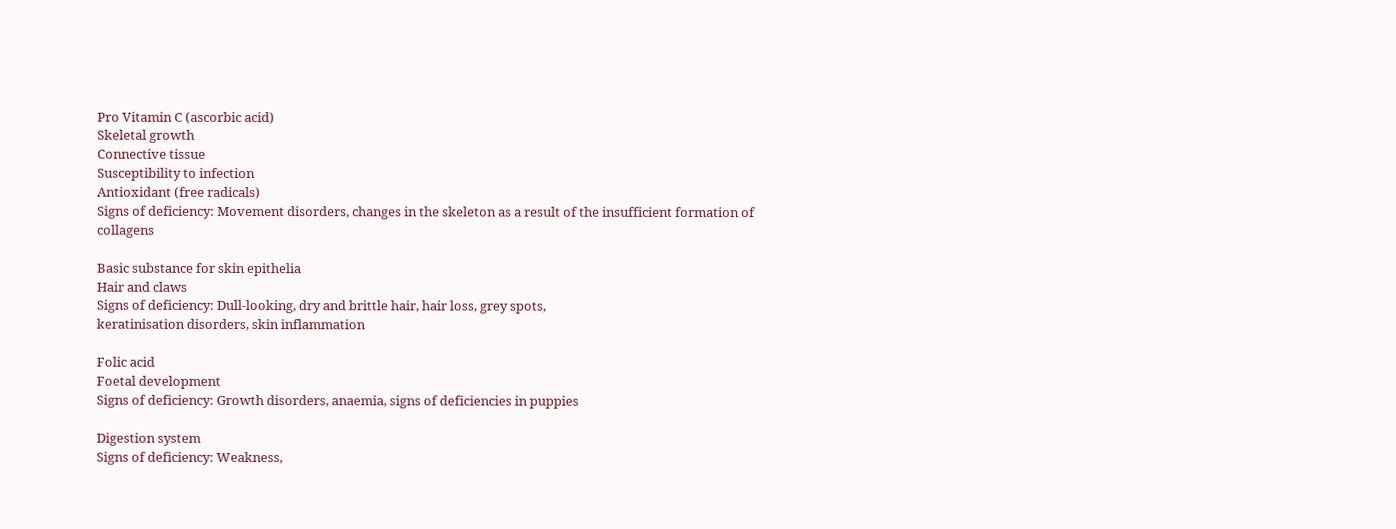Pro Vitamin C (ascorbic acid)
Skeletal growth
Connective tissue
Susceptibility to infection
Antioxidant (free radicals)
Signs of deficiency: Movement disorders, changes in the skeleton as a result of the insufficient formation of collagens

Basic substance for skin epithelia
Hair and claws
Signs of deficiency: Dull-looking, dry and brittle hair, hair loss, grey spots,
keratinisation disorders, skin inflammation

Folic acid
Foetal development
Signs of deficiency: Growth disorders, anaemia, signs of deficiencies in puppies

Digestion system
Signs of deficiency: Weakness,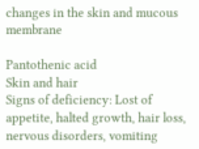changes in the skin and mucous membrane

Pantothenic acid
Skin and hair
Signs of deficiency: Lost of appetite, halted growth, hair loss, nervous disorders, vomiting